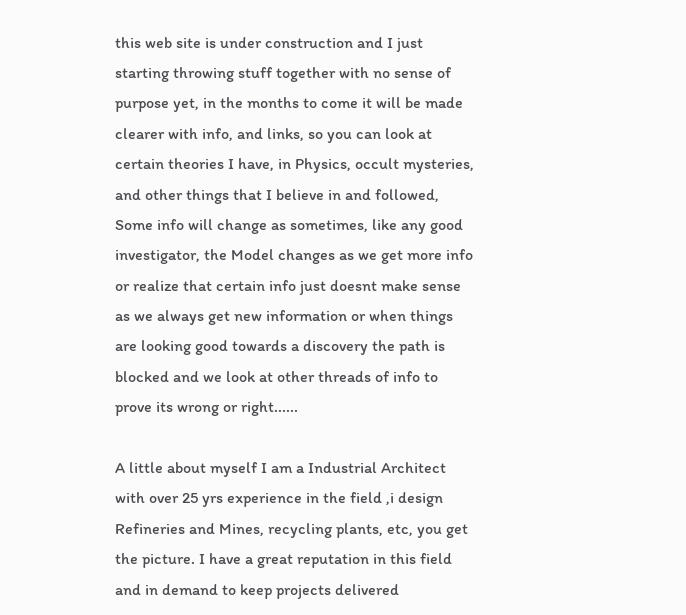this web site is under construction and I just starting throwing stuff together with no sense of purpose yet, in the months to come it will be made clearer with info, and links, so you can look at certain theories I have, in Physics, occult mysteries, and other things that I believe in and followed, Some info will change as sometimes, like any good investigator, the Model changes as we get more info or realize that certain info just doesnt make sense as we always get new information or when things are looking good towards a discovery the path is blocked and we look at other threads of info to prove its wrong or right......

A little about myself I am a Industrial Architect with over 25 yrs experience in the field ,i design Refineries and Mines, recycling plants, etc, you get the picture. I have a great reputation in this field and in demand to keep projects delivered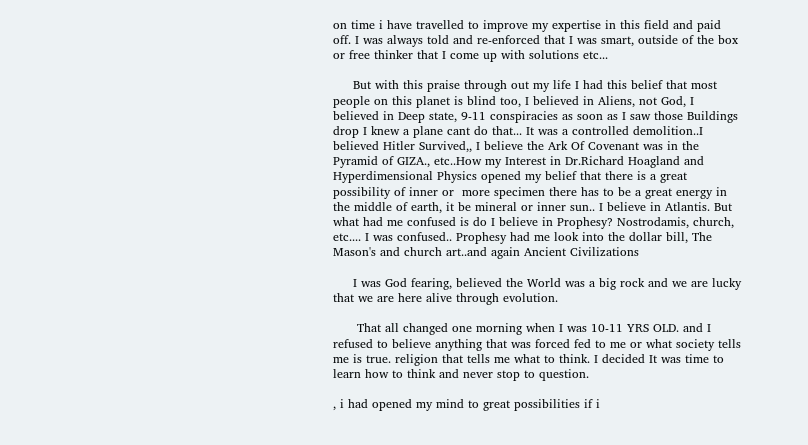on time i have travelled to improve my expertise in this field and paid off. I was always told and re-enforced that I was smart, outside of the box or free thinker that I come up with solutions etc...

     But with this praise through out my life I had this belief that most people on this planet is blind too, I believed in Aliens, not God, I believed in Deep state, 9-11 conspiracies as soon as I saw those Buildings drop I knew a plane cant do that... It was a controlled demolition..I believed Hitler Survived,, I believe the Ark Of Covenant was in the Pyramid of GIZA., etc..How my Interest in Dr.Richard Hoagland and Hyperdimensional Physics opened my belief that there is a great possibility of inner or  more specimen there has to be a great energy in the middle of earth, it be mineral or inner sun.. I believe in Atlantis. But what had me confused is do I believe in Prophesy? Nostrodamis, church, etc.... I was confused.. Prophesy had me look into the dollar bill, The Mason's and church art..and again Ancient Civilizations

     I was God fearing, believed the World was a big rock and we are lucky that we are here alive through evolution.

      That all changed one morning when I was 10-11 YRS OLD. and I refused to believe anything that was forced fed to me or what society tells me is true. religion that tells me what to think. I decided It was time to learn how to think and never stop to question.

, i had opened my mind to great possibilities if i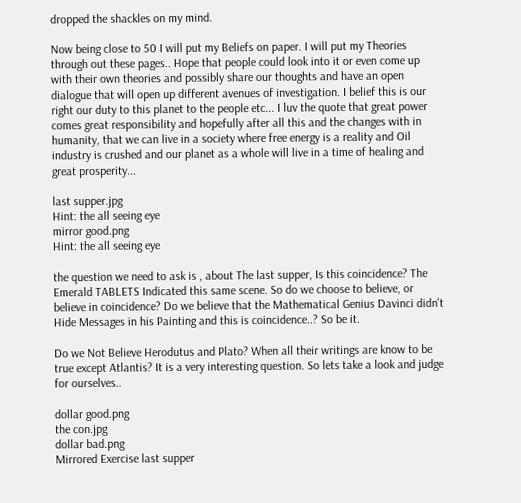dropped the shackles on my mind.

Now being close to 50 I will put my Beliefs on paper. I will put my Theories through out these pages.. Hope that people could look into it or even come up with their own theories and possibly share our thoughts and have an open dialogue that will open up different avenues of investigation. I belief this is our right our duty to this planet to the people etc... I luv the quote that great power comes great responsibility and hopefully after all this and the changes with in humanity, that we can live in a society where free energy is a reality and Oil industry is crushed and our planet as a whole will live in a time of healing and great prosperity...

last supper.jpg
Hint: the all seeing eye
mirror good.png
Hint: the all seeing eye

the question we need to ask is , about The last supper, Is this coincidence? The Emerald TABLETS Indicated this same scene. So do we choose to believe, or believe in coincidence? Do we believe that the Mathematical Genius Davinci didn't Hide Messages in his Painting and this is coincidence..? So be it.

Do we Not Believe Herodutus and Plato? When all their writings are know to be true except Atlantis? It is a very interesting question. So lets take a look and judge for ourselves..

dollar good.png
the con.jpg
dollar bad.png
Mirrored Exercise last supper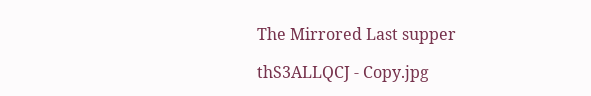The Mirrored Last supper

thS3ALLQCJ - Copy.jpg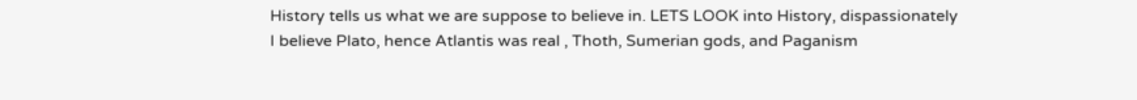History tells us what we are suppose to believe in. LETS LOOK into History, dispassionately I believe Plato, hence Atlantis was real , Thoth, Sumerian gods, and Paganism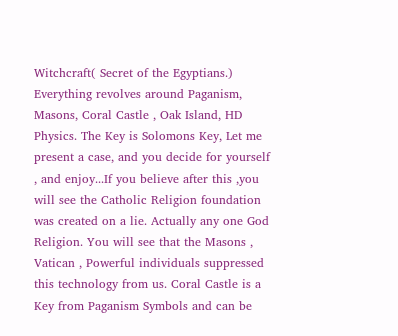Witchcraft( Secret of the Egyptians.) Everything revolves around Paganism, Masons, Coral Castle , Oak Island, HD Physics. The Key is Solomons Key, Let me present a case, and you decide for yourself , and enjoy...If you believe after this ,you will see the Catholic Religion foundation was created on a lie. Actually any one God Religion. You will see that the Masons , Vatican , Powerful individuals suppressed this technology from us. Coral Castle is a Key from Paganism Symbols and can be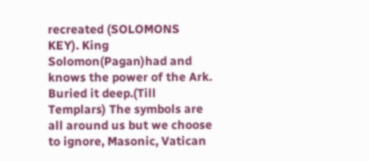recreated (SOLOMONS KEY). King Solomon(Pagan)had and knows the power of the Ark. Buried it deep.(Till Templars) The symbols are all around us but we choose to ignore, Masonic, Vatican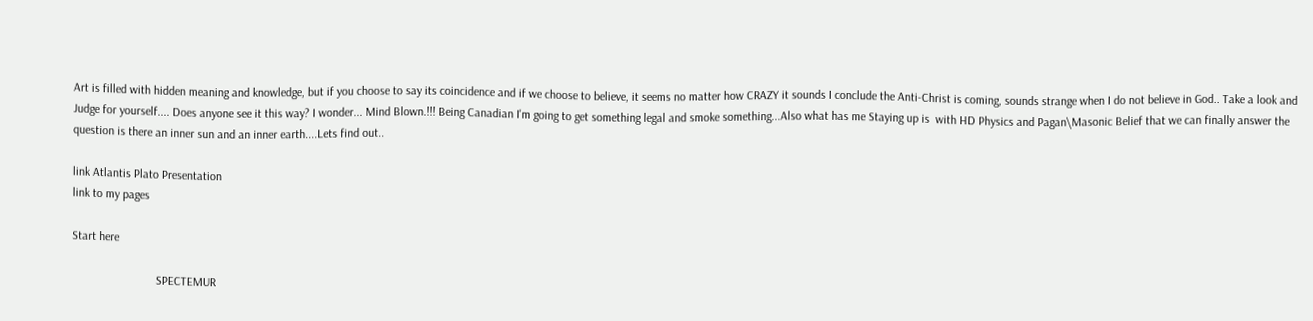Art is filled with hidden meaning and knowledge, but if you choose to say its coincidence and if we choose to believe, it seems no matter how CRAZY it sounds I conclude the Anti-Christ is coming, sounds strange when I do not believe in God.. Take a look and Judge for yourself.... Does anyone see it this way? I wonder... Mind Blown.!!! Being Canadian I'm going to get something legal and smoke something...Also what has me Staying up is  with HD Physics and Pagan\Masonic Belief that we can finally answer the question is there an inner sun and an inner earth....Lets find out..

link Atlantis Plato Presentation
link to my pages

Start here

                            SPECTEMUR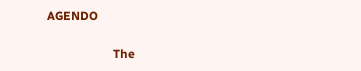AGENDO

                      The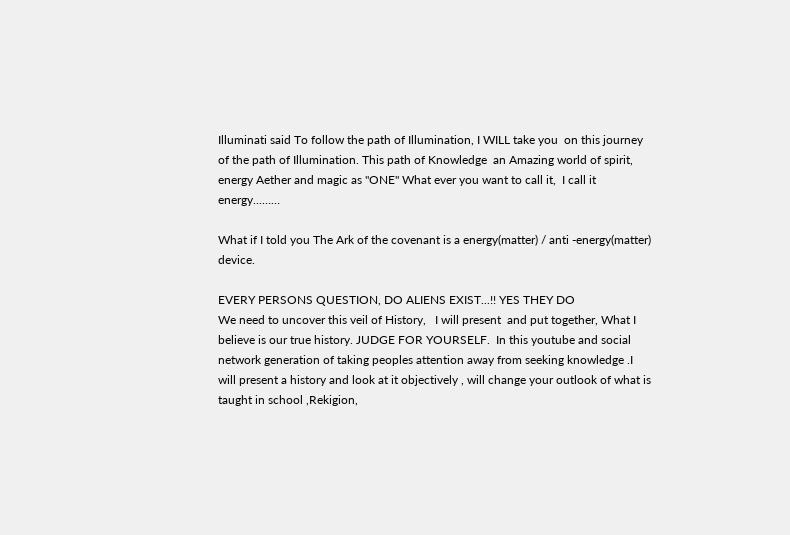Illuminati said To follow the path of Illumination, I WILL take you  on this journey of the path of Illumination. This path of Knowledge  an Amazing world of spirit, energy Aether and magic as "ONE" What ever you want to call it,  I call it energy...……

What if I told you The Ark of the covenant is a energy(matter) / anti -energy(matter) device.

EVERY PERSONS QUESTION, DO ALIENS EXIST...!! YES THEY DO                              We need to uncover this veil of History,   I will present  and put together, What I believe is our true history. JUDGE FOR YOURSELF.  In this youtube and social network generation of taking peoples attention away from seeking knowledge .I will present a history and look at it objectively , will change your outlook of what is taught in school ,Rekigion,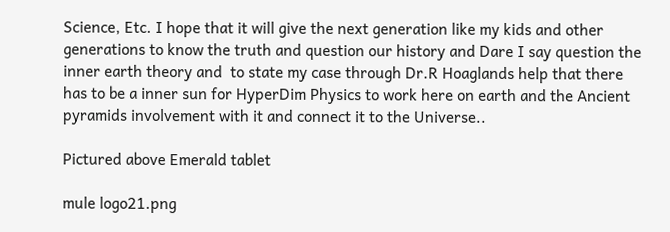Science, Etc. I hope that it will give the next generation like my kids and other  generations to know the truth and question our history and Dare I say question the inner earth theory and  to state my case through Dr.R Hoaglands help that there has to be a inner sun for HyperDim Physics to work here on earth and the Ancient pyramids involvement with it and connect it to the Universe..

Pictured above Emerald tablet

mule logo21.png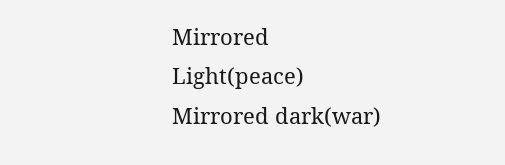Mirrored Light(peace)
Mirrored dark(war)